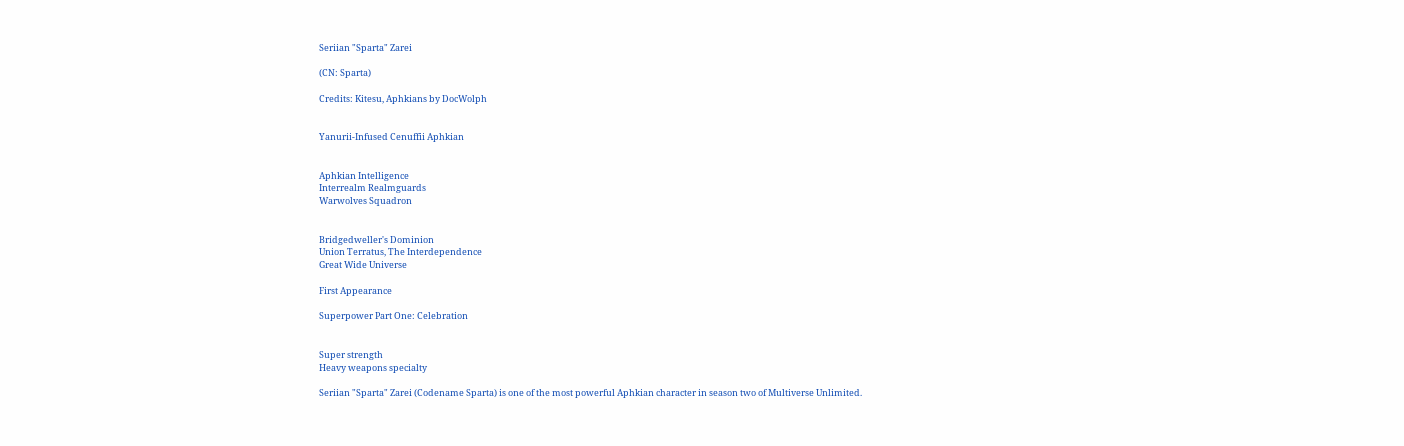Seriian "Sparta" Zarei

(CN: Sparta)

Credits: Kitesu, Aphkians by DocWolph


Yanurii-Infused Cenuffii Aphkian


Aphkian Intelligence
Interrealm Realmguards
Warwolves Squadron


Bridgedweller's Dominion
Union Terratus, The Interdependence
Great Wide Universe

First Appearance

Superpower Part One: Celebration


Super strength
Heavy weapons specialty

Seriian "Sparta" Zarei (Codename Sparta) is one of the most powerful Aphkian character in season two of Multiverse Unlimited.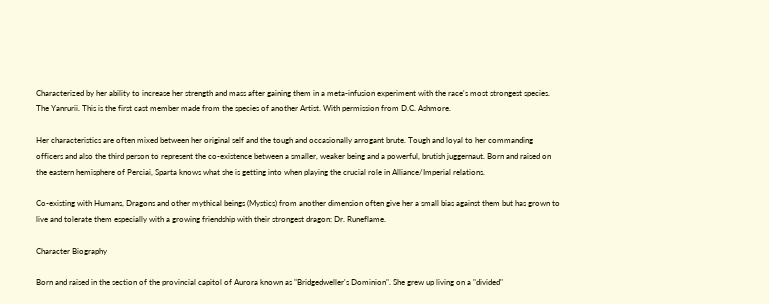Characterized by her ability to increase her strength and mass after gaining them in a meta-infusion experiment with the race's most strongest species. The Yanrurii. This is the first cast member made from the species of another Artist. With permission from D.C. Ashmore.

Her characteristics are often mixed between her original self and the tough and occasionally arrogant brute. Tough and loyal to her commanding officers and also the third person to represent the co-existence between a smaller, weaker being and a powerful, brutish juggernaut. Born and raised on the eastern hemisphere of Perciai, Sparta knows what she is getting into when playing the crucial role in Alliance/Imperial relations.

Co-existing with Humans, Dragons and other mythical beings (Mystics) from another dimension often give her a small bias against them but has grown to live and tolerate them especially with a growing friendship with their strongest dragon: Dr. Runeflame.

Character Biography

Born and raised in the section of the provincial capitol of Aurora known as "Bridgedweller's Dominion". She grew up living on a "divided"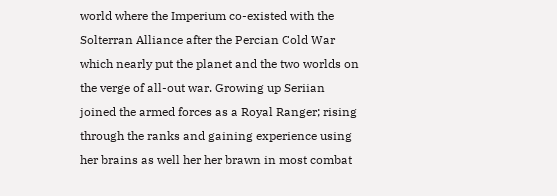world where the Imperium co-existed with the Solterran Alliance after the Percian Cold War which nearly put the planet and the two worlds on the verge of all-out war. Growing up Seriian joined the armed forces as a Royal Ranger; rising through the ranks and gaining experience using her brains as well her her brawn in most combat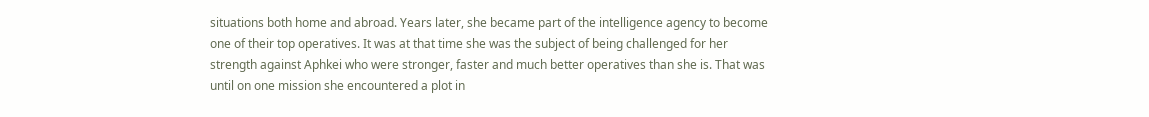situations both home and abroad. Years later, she became part of the intelligence agency to become one of their top operatives. It was at that time she was the subject of being challenged for her strength against Aphkei who were stronger, faster and much better operatives than she is. That was until on one mission she encountered a plot in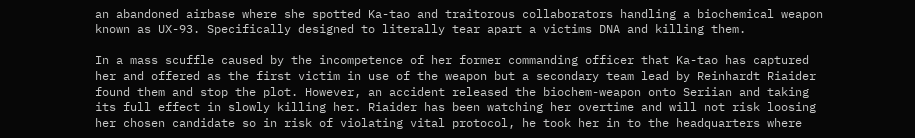an abandoned airbase where she spotted Ka-tao and traitorous collaborators handling a biochemical weapon known as UX-93. Specifically designed to literally tear apart a victims DNA and killing them.

In a mass scuffle caused by the incompetence of her former commanding officer that Ka-tao has captured her and offered as the first victim in use of the weapon but a secondary team lead by Reinhardt Riaider found them and stop the plot. However, an accident released the biochem-weapon onto Seriian and taking its full effect in slowly killing her. Riaider has been watching her overtime and will not risk loosing her chosen candidate so in risk of violating vital protocol, he took her in to the headquarters where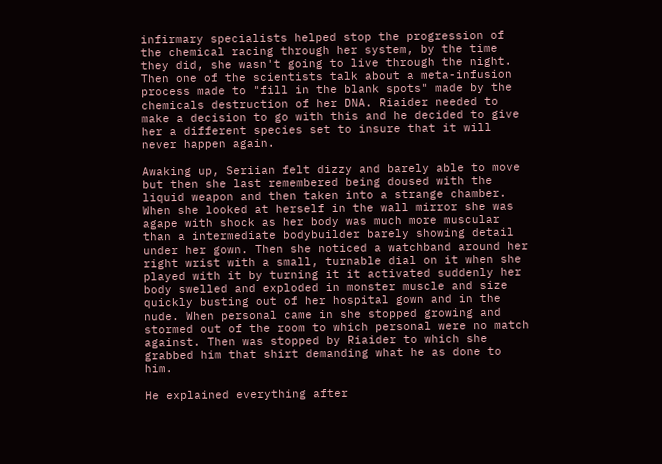infirmary specialists helped stop the progression of the chemical racing through her system, by the time they did, she wasn't going to live through the night. Then one of the scientists talk about a meta-infusion process made to "fill in the blank spots" made by the chemicals destruction of her DNA. Riaider needed to make a decision to go with this and he decided to give her a different species set to insure that it will never happen again.

Awaking up, Seriian felt dizzy and barely able to move but then she last remembered being doused with the liquid weapon and then taken into a strange chamber. When she looked at herself in the wall mirror she was agape with shock as her body was much more muscular than a intermediate bodybuilder barely showing detail under her gown. Then she noticed a watchband around her right wrist with a small, turnable dial on it when she played with it by turning it it activated suddenly her body swelled and exploded in monster muscle and size quickly busting out of her hospital gown and in the nude. When personal came in she stopped growing and stormed out of the room to which personal were no match against. Then was stopped by Riaider to which she grabbed him that shirt demanding what he as done to him.

He explained everything after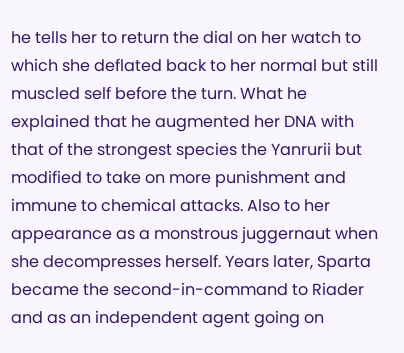he tells her to return the dial on her watch to which she deflated back to her normal but still muscled self before the turn. What he explained that he augmented her DNA with that of the strongest species the Yanrurii but modified to take on more punishment and immune to chemical attacks. Also to her appearance as a monstrous juggernaut when she decompresses herself. Years later, Sparta became the second-in-command to Riader and as an independent agent going on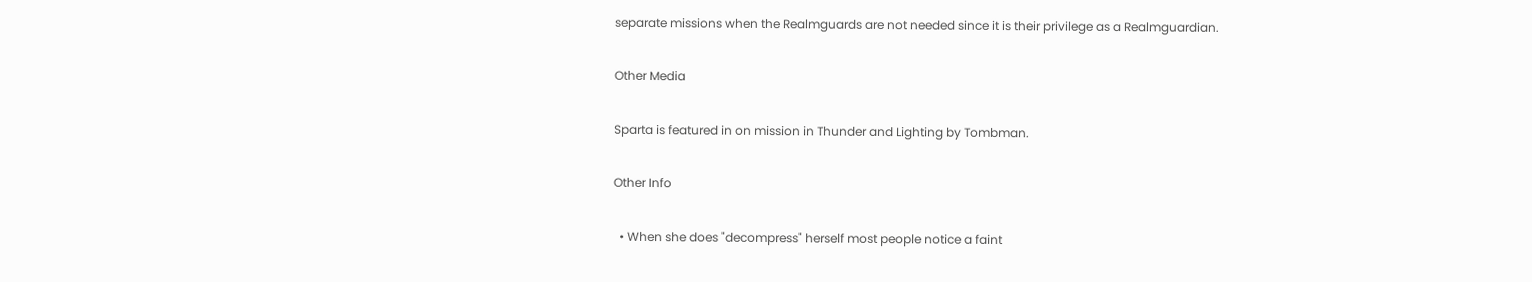separate missions when the Realmguards are not needed since it is their privilege as a Realmguardian.

Other Media

Sparta is featured in on mission in Thunder and Lighting by Tombman.

Other Info

  • When she does "decompress" herself most people notice a faint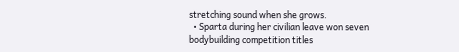stretching sound when she grows.
  • Sparta during her civilian leave won seven bodybuilding competition titles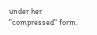under her "compressed" form.